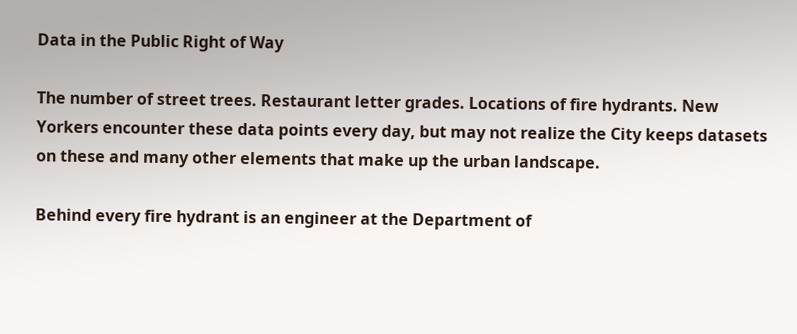Data in the Public Right of Way

The number of street trees. Restaurant letter grades. Locations of fire hydrants. New Yorkers encounter these data points every day, but may not realize the City keeps datasets on these and many other elements that make up the urban landscape.

Behind every fire hydrant is an engineer at the Department of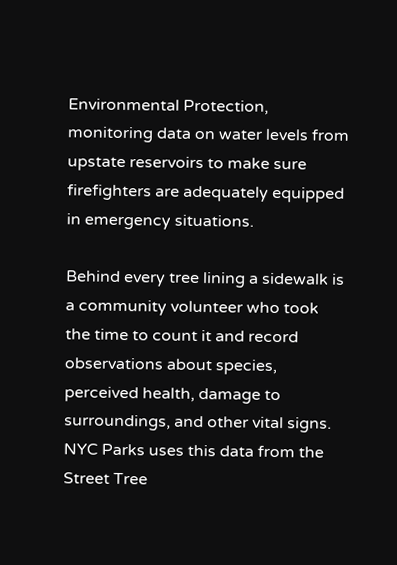Environmental Protection, monitoring data on water levels from upstate reservoirs to make sure firefighters are adequately equipped in emergency situations.

Behind every tree lining a sidewalk is a community volunteer who took the time to count it and record observations about species, perceived health, damage to surroundings, and other vital signs. NYC Parks uses this data from the Street Tree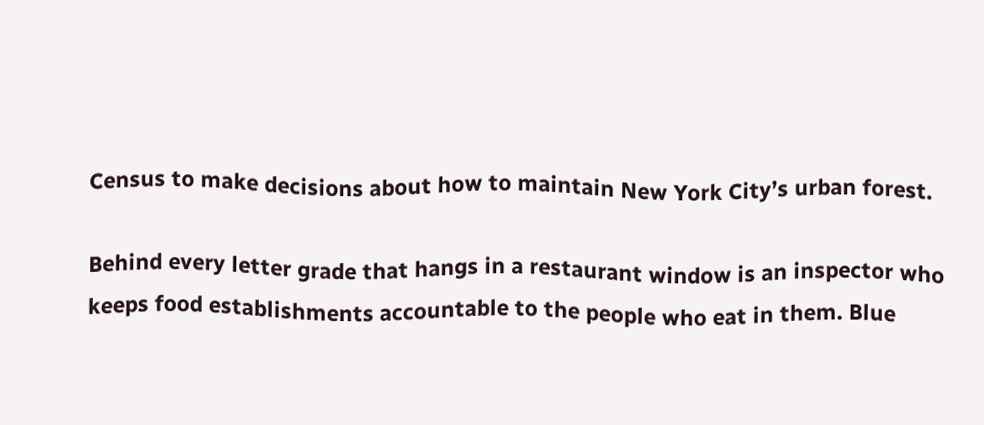Census to make decisions about how to maintain New York City’s urban forest.

Behind every letter grade that hangs in a restaurant window is an inspector who keeps food establishments accountable to the people who eat in them. Blue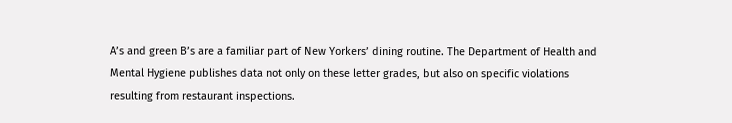A’s and green B’s are a familiar part of New Yorkers’ dining routine. The Department of Health and Mental Hygiene publishes data not only on these letter grades, but also on specific violations resulting from restaurant inspections.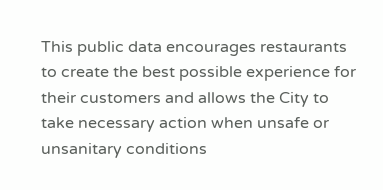This public data encourages restaurants to create the best possible experience for their customers and allows the City to take necessary action when unsafe or unsanitary conditions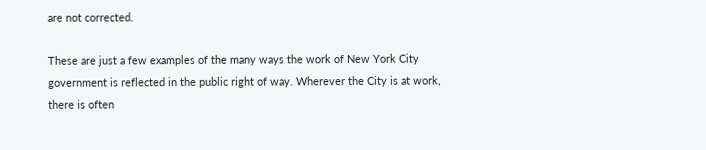are not corrected.

These are just a few examples of the many ways the work of New York City government is reflected in the public right of way. Wherever the City is at work, there is often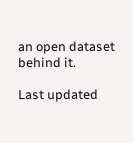an open dataset behind it.

Last updated